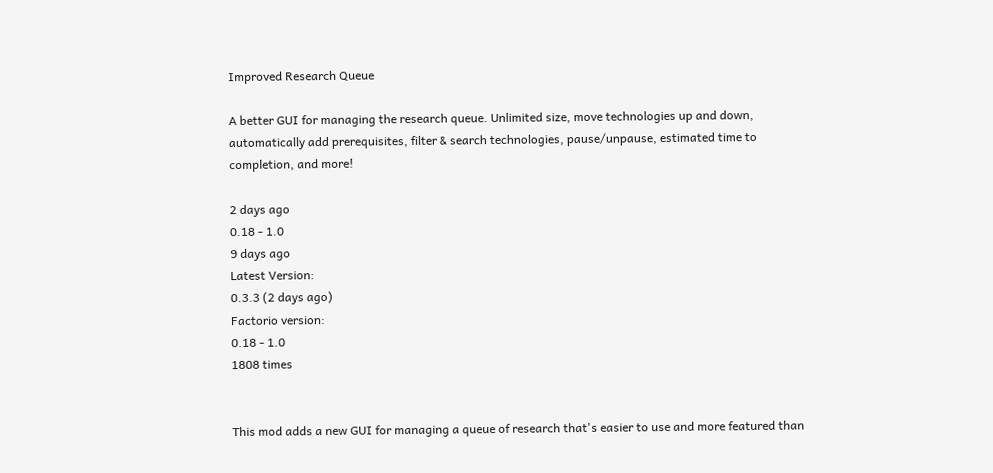Improved Research Queue

A better GUI for managing the research queue. Unlimited size, move technologies up and down, automatically add prerequisites, filter & search technologies, pause/unpause, estimated time to completion, and more!

2 days ago
0.18 - 1.0
9 days ago
Latest Version:
0.3.3 (2 days ago)
Factorio version:
0.18 - 1.0
1808 times


This mod adds a new GUI for managing a queue of research that's easier to use and more featured than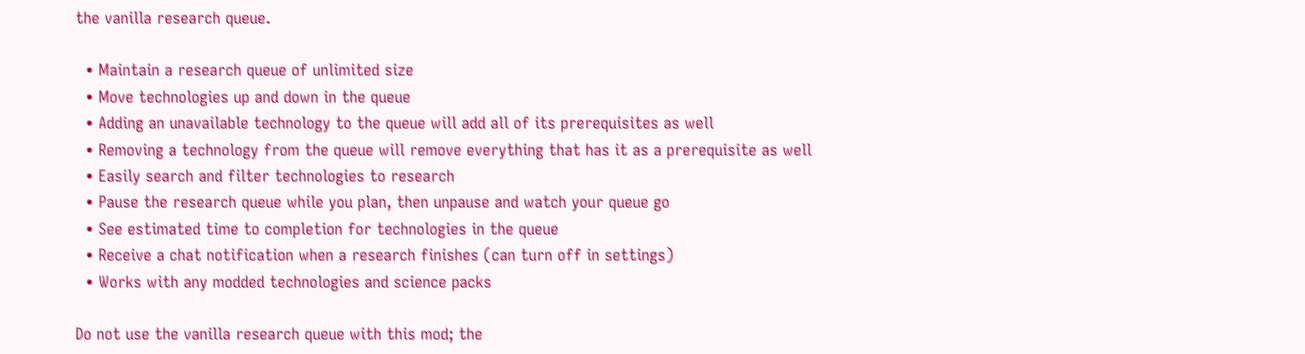the vanilla research queue.

  • Maintain a research queue of unlimited size
  • Move technologies up and down in the queue
  • Adding an unavailable technology to the queue will add all of its prerequisites as well
  • Removing a technology from the queue will remove everything that has it as a prerequisite as well
  • Easily search and filter technologies to research
  • Pause the research queue while you plan, then unpause and watch your queue go
  • See estimated time to completion for technologies in the queue
  • Receive a chat notification when a research finishes (can turn off in settings)
  • Works with any modded technologies and science packs

Do not use the vanilla research queue with this mod; the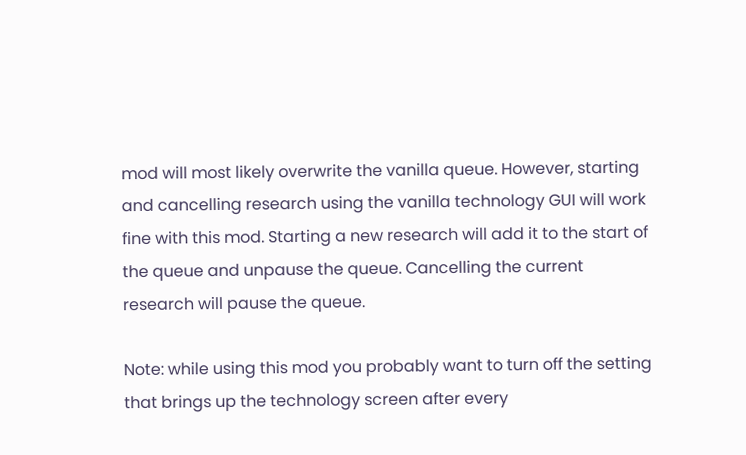mod will most likely overwrite the vanilla queue. However, starting and cancelling research using the vanilla technology GUI will work fine with this mod. Starting a new research will add it to the start of the queue and unpause the queue. Cancelling the current research will pause the queue.

Note: while using this mod you probably want to turn off the setting that brings up the technology screen after every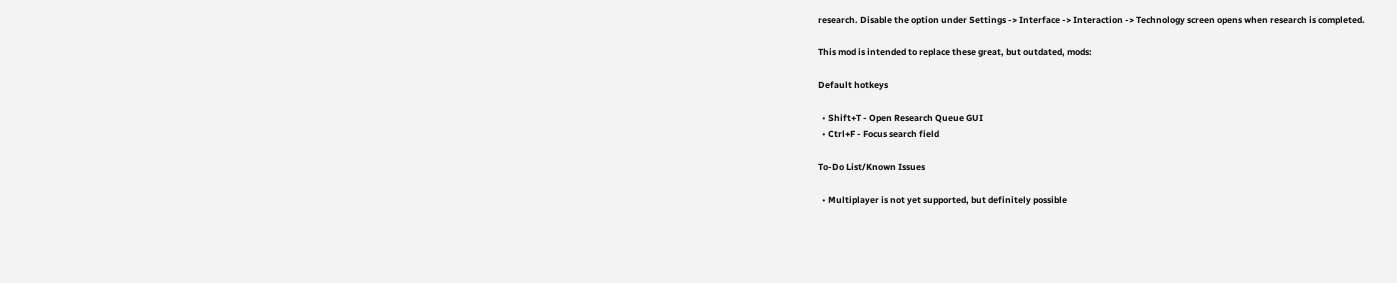research. Disable the option under Settings -> Interface -> Interaction -> Technology screen opens when research is completed.

This mod is intended to replace these great, but outdated, mods:

Default hotkeys

  • Shift+T - Open Research Queue GUI
  • Ctrl+F - Focus search field

To-Do List/Known Issues

  • Multiplayer is not yet supported, but definitely possible